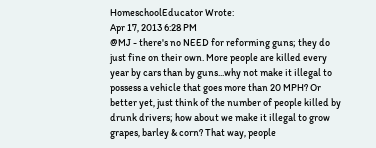HomeschoolEducator Wrote:
Apr 17, 2013 6:28 PM
@MJ - there's no NEED for reforming guns; they do just fine on their own. More people are killed every year by cars than by guns...why not make it illegal to possess a vehicle that goes more than 20 MPH? Or better yet, just think of the number of people killed by drunk drivers; how about we make it illegal to grow grapes, barley & corn? That way, people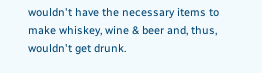wouldn't have the necessary items to make whiskey, wine & beer and, thus, wouldn't get drunk.